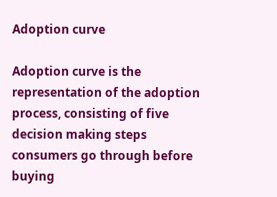Adoption curve

Adoption curve is the representation of the adoption process, consisting of five decision making steps consumers go through before buying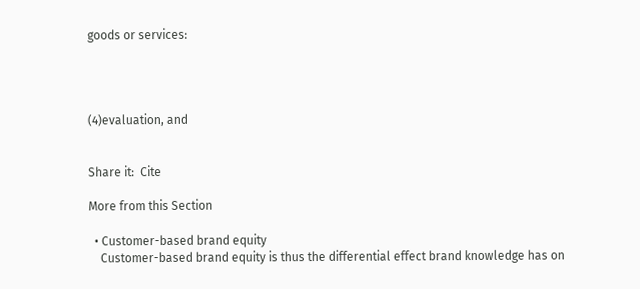goods or services:




(4)evaluation, and


Share it:  Cite

More from this Section

  • Customer-based brand equity
    Customer-based brand equity is thus the differential effect brand knowledge has on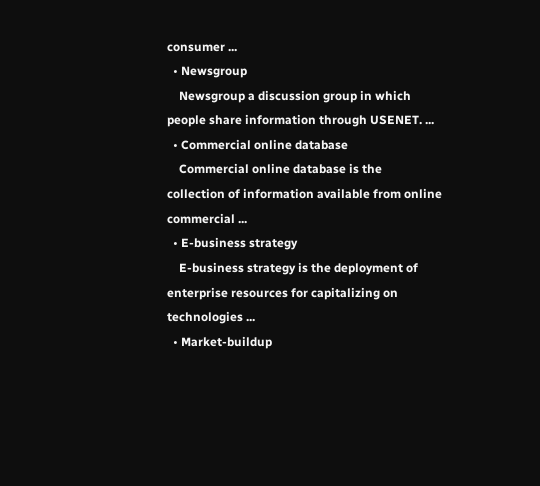consumer ...
  • Newsgroup
    Newsgroup a discussion group in which people share information through USENET. ...
  • Commercial online database
    Commercial online database is the collection of information available from online commercial ...
  • E-business strategy
    E-business strategy is the deployment of enterprise resources for capitalizing on technologies ...
  • Market-buildup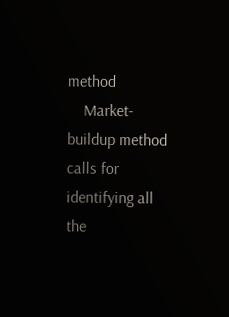method
    Market-buildup method calls for identifying all the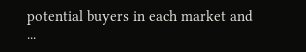potential buyers in each market and ...